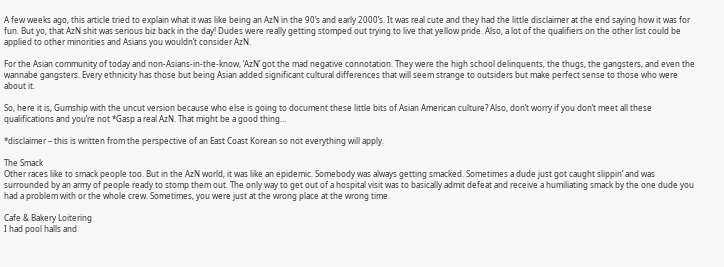A few weeks ago, this article tried to explain what it was like being an AzN in the 90’s and early 2000’s. It was real cute and they had the little disclaimer at the end saying how it was for fun. But yo, that AzN shit was serious biz back in the day! Dudes were really getting stomped out trying to live that yellow pride. Also, a lot of the qualifiers on the other list could be applied to other minorities and Asians you wouldn’t consider AzN.

For the Asian community of today and non-Asians-in-the-know, ‘AzN’ got the mad negative connotation. They were the high school delinquents, the thugs, the gangsters, and even the wannabe gangsters. Every ethnicity has those but being Asian added significant cultural differences that will seem strange to outsiders but make perfect sense to those who were about it.

So, here it is, Gumship with the uncut version because who else is going to document these little bits of Asian American culture? Also, don’t worry if you don’t meet all these qualifications and you’re not *Gasp a real AzN. That might be a good thing…

*disclaimer – this is written from the perspective of an East Coast Korean so not everything will apply.

The Smack
Other races like to smack people too. But in the AzN world, it was like an epidemic. Somebody was always getting smacked. Sometimes a dude just got caught slippin’ and was surrounded by an army of people ready to stomp them out. The only way to get out of a hospital visit was to basically admit defeat and receive a humiliating smack by the one dude you had a problem with or the whole crew. Sometimes, you were just at the wrong place at the wrong time.

Cafe & Bakery Loitering
I had pool halls and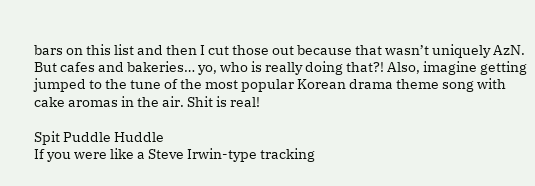bars on this list and then I cut those out because that wasn’t uniquely AzN. But cafes and bakeries… yo, who is really doing that?! Also, imagine getting jumped to the tune of the most popular Korean drama theme song with cake aromas in the air. Shit is real!

Spit Puddle Huddle
If you were like a Steve Irwin-type tracking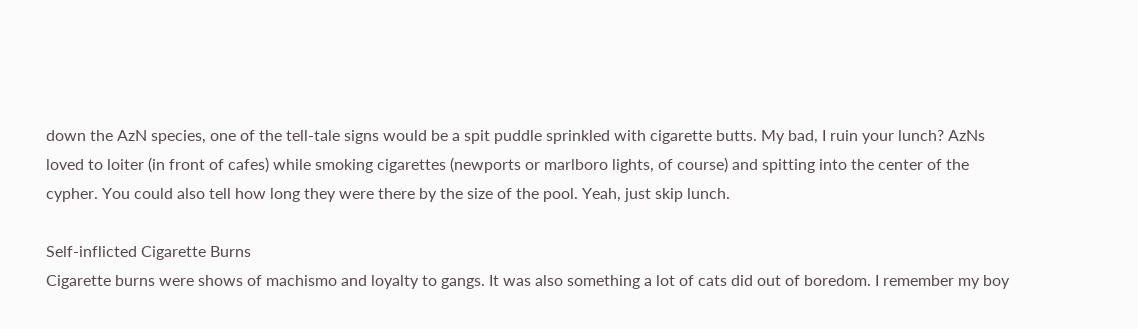down the AzN species, one of the tell-tale signs would be a spit puddle sprinkled with cigarette butts. My bad, I ruin your lunch? AzNs loved to loiter (in front of cafes) while smoking cigarettes (newports or marlboro lights, of course) and spitting into the center of the cypher. You could also tell how long they were there by the size of the pool. Yeah, just skip lunch.

Self-inflicted Cigarette Burns
Cigarette burns were shows of machismo and loyalty to gangs. It was also something a lot of cats did out of boredom. I remember my boy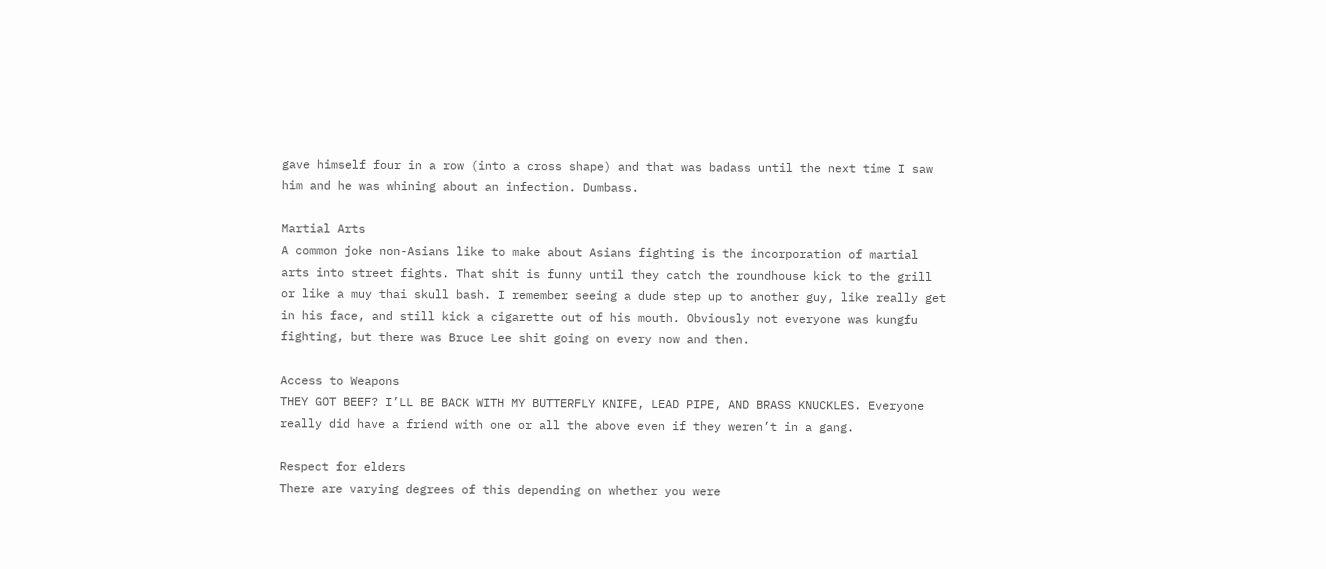gave himself four in a row (into a cross shape) and that was badass until the next time I saw him and he was whining about an infection. Dumbass.

Martial Arts
A common joke non-Asians like to make about Asians fighting is the incorporation of martial arts into street fights. That shit is funny until they catch the roundhouse kick to the grill or like a muy thai skull bash. I remember seeing a dude step up to another guy, like really get in his face, and still kick a cigarette out of his mouth. Obviously not everyone was kungfu fighting, but there was Bruce Lee shit going on every now and then.

Access to Weapons
THEY GOT BEEF? I’LL BE BACK WITH MY BUTTERFLY KNIFE, LEAD PIPE, AND BRASS KNUCKLES. Everyone really did have a friend with one or all the above even if they weren’t in a gang.

Respect for elders
There are varying degrees of this depending on whether you were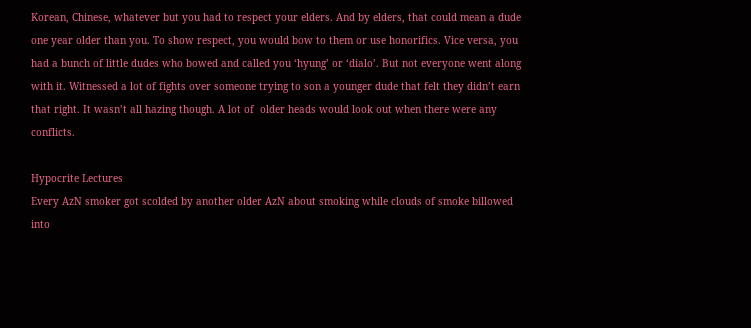Korean, Chinese, whatever but you had to respect your elders. And by elders, that could mean a dude one year older than you. To show respect, you would bow to them or use honorifics. Vice versa, you had a bunch of little dudes who bowed and called you ‘hyung’ or ‘dialo’. But not everyone went along with it. Witnessed a lot of fights over someone trying to son a younger dude that felt they didn’t earn that right. It wasn’t all hazing though. A lot of  older heads would look out when there were any conflicts.

Hypocrite Lectures
Every AzN smoker got scolded by another older AzN about smoking while clouds of smoke billowed into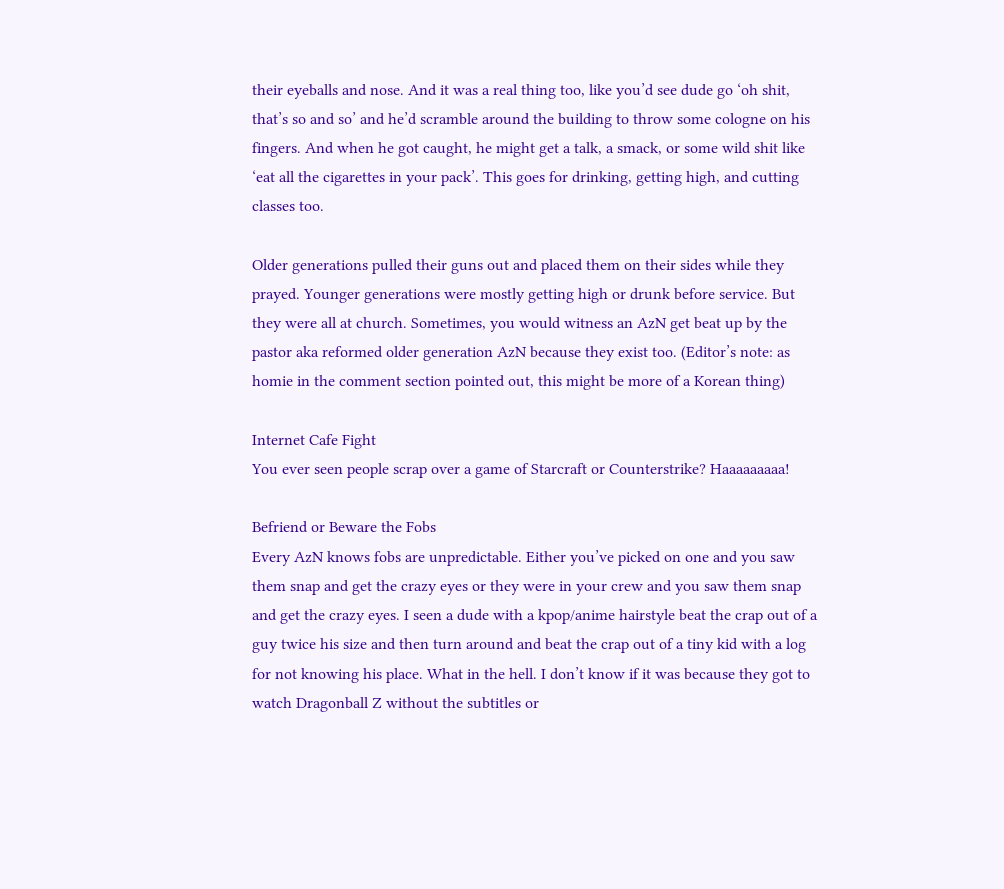their eyeballs and nose. And it was a real thing too, like you’d see dude go ‘oh shit, that’s so and so’ and he’d scramble around the building to throw some cologne on his fingers. And when he got caught, he might get a talk, a smack, or some wild shit like ‘eat all the cigarettes in your pack’. This goes for drinking, getting high, and cutting classes too.

Older generations pulled their guns out and placed them on their sides while they prayed. Younger generations were mostly getting high or drunk before service. But they were all at church. Sometimes, you would witness an AzN get beat up by the pastor aka reformed older generation AzN because they exist too. (Editor’s note: as homie in the comment section pointed out, this might be more of a Korean thing)

Internet Cafe Fight
You ever seen people scrap over a game of Starcraft or Counterstrike? Haaaaaaaaa!

Befriend or Beware the Fobs
Every AzN knows fobs are unpredictable. Either you’ve picked on one and you saw them snap and get the crazy eyes or they were in your crew and you saw them snap and get the crazy eyes. I seen a dude with a kpop/anime hairstyle beat the crap out of a guy twice his size and then turn around and beat the crap out of a tiny kid with a log for not knowing his place. What in the hell. I don’t know if it was because they got to watch Dragonball Z without the subtitles or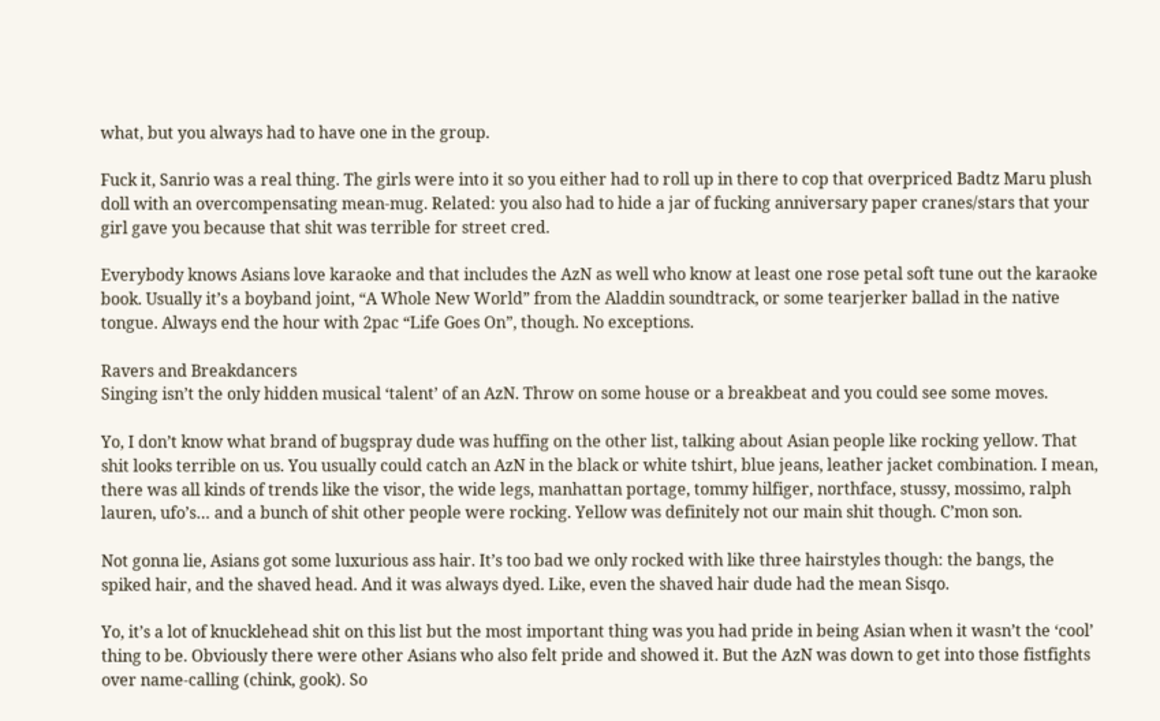what, but you always had to have one in the group.

Fuck it, Sanrio was a real thing. The girls were into it so you either had to roll up in there to cop that overpriced Badtz Maru plush doll with an overcompensating mean-mug. Related: you also had to hide a jar of fucking anniversary paper cranes/stars that your girl gave you because that shit was terrible for street cred.

Everybody knows Asians love karaoke and that includes the AzN as well who know at least one rose petal soft tune out the karaoke book. Usually it’s a boyband joint, “A Whole New World” from the Aladdin soundtrack, or some tearjerker ballad in the native tongue. Always end the hour with 2pac “Life Goes On”, though. No exceptions.

Ravers and Breakdancers
Singing isn’t the only hidden musical ‘talent’ of an AzN. Throw on some house or a breakbeat and you could see some moves.

Yo, I don’t know what brand of bugspray dude was huffing on the other list, talking about Asian people like rocking yellow. That shit looks terrible on us. You usually could catch an AzN in the black or white tshirt, blue jeans, leather jacket combination. I mean, there was all kinds of trends like the visor, the wide legs, manhattan portage, tommy hilfiger, northface, stussy, mossimo, ralph lauren, ufo’s… and a bunch of shit other people were rocking. Yellow was definitely not our main shit though. C’mon son.

Not gonna lie, Asians got some luxurious ass hair. It’s too bad we only rocked with like three hairstyles though: the bangs, the spiked hair, and the shaved head. And it was always dyed. Like, even the shaved hair dude had the mean Sisqo.

Yo, it’s a lot of knucklehead shit on this list but the most important thing was you had pride in being Asian when it wasn’t the ‘cool’ thing to be. Obviously there were other Asians who also felt pride and showed it. But the AzN was down to get into those fistfights over name-calling (chink, gook). So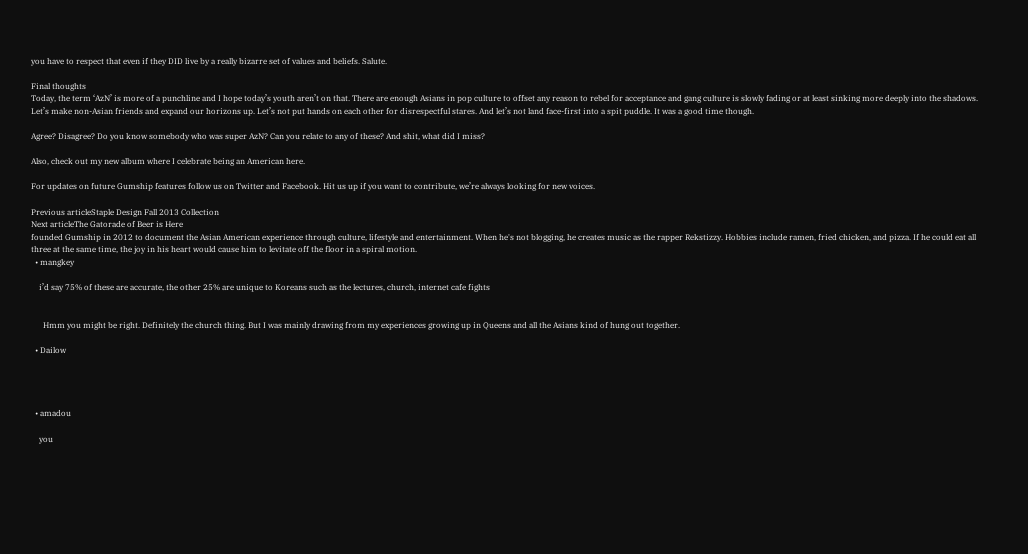you have to respect that even if they DID live by a really bizarre set of values and beliefs. Salute.

Final thoughts
Today, the term ‘AzN’ is more of a punchline and I hope today’s youth aren’t on that. There are enough Asians in pop culture to offset any reason to rebel for acceptance and gang culture is slowly fading or at least sinking more deeply into the shadows. Let’s make non-Asian friends and expand our horizons up. Let’s not put hands on each other for disrespectful stares. And let’s not land face-first into a spit puddle. It was a good time though.

Agree? Disagree? Do you know somebody who was super AzN? Can you relate to any of these? And shit, what did I miss?

Also, check out my new album where I celebrate being an American here.

For updates on future Gumship features follow us on Twitter and Facebook. Hit us up if you want to contribute, we’re always looking for new voices.

Previous articleStaple Design Fall 2013 Collection
Next articleThe Gatorade of Beer is Here
founded Gumship in 2012 to document the Asian American experience through culture, lifestyle and entertainment. When he's not blogging, he creates music as the rapper Rekstizzy. Hobbies include ramen, fried chicken, and pizza. If he could eat all three at the same time, the joy in his heart would cause him to levitate off the floor in a spiral motion.
  • mangkey

    i’d say 75% of these are accurate, the other 25% are unique to Koreans such as the lectures, church, internet cafe fights


      Hmm you might be right. Definitely the church thing. But I was mainly drawing from my experiences growing up in Queens and all the Asians kind of hung out together.

  • Dailow




  • amadou

    you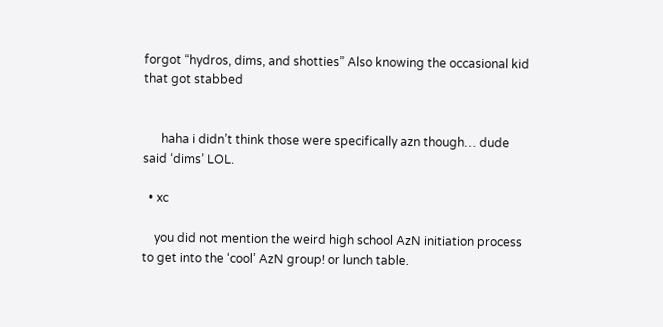forgot “hydros, dims, and shotties” Also knowing the occasional kid that got stabbed


      haha i didn’t think those were specifically azn though… dude said ‘dims’ LOL.

  • xc

    you did not mention the weird high school AzN initiation process to get into the ‘cool’ AzN group! or lunch table.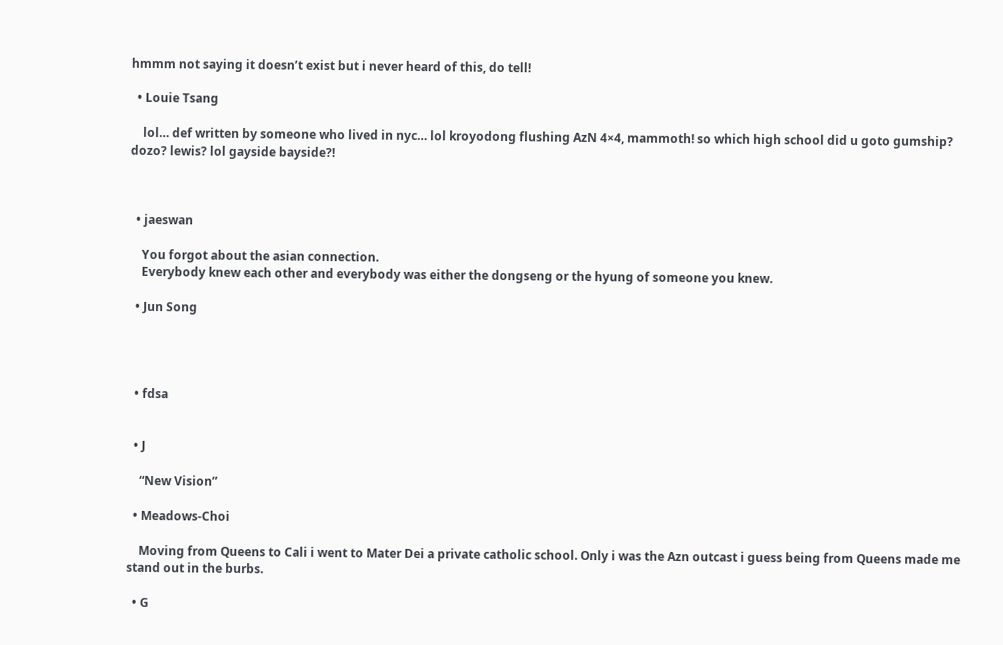hmmm not saying it doesn’t exist but i never heard of this, do tell!

  • Louie Tsang

    lol… def written by someone who lived in nyc… lol kroyodong flushing AzN 4×4, mammoth! so which high school did u goto gumship? dozo? lewis? lol gayside bayside?!



  • jaeswan

    You forgot about the asian connection.
    Everybody knew each other and everybody was either the dongseng or the hyung of someone you knew.

  • Jun Song




  • fdsa


  • J

    “New Vision”

  • Meadows-Choi

    Moving from Queens to Cali i went to Mater Dei a private catholic school. Only i was the Azn outcast i guess being from Queens made me stand out in the burbs.

  • G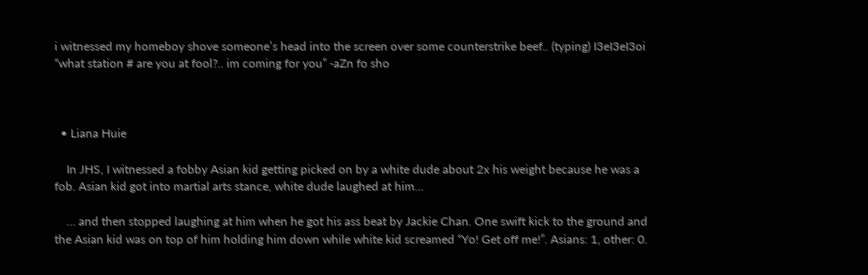i witnessed my homeboy shove someone’s head into the screen over some counterstrike beef.. (typing) I3eI3eI3oi “what station # are you at fool?.. im coming for you” -aZn fo sho



  • Liana Huie

    In JHS, I witnessed a fobby Asian kid getting picked on by a white dude about 2x his weight because he was a fob. Asian kid got into martial arts stance, white dude laughed at him…

    … and then stopped laughing at him when he got his ass beat by Jackie Chan. One swift kick to the ground and the Asian kid was on top of him holding him down while white kid screamed “Yo! Get off me!”. Asians: 1, other: 0.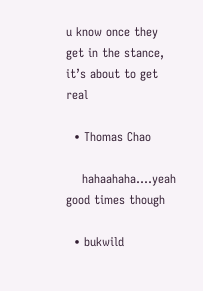u know once they get in the stance, it’s about to get real

  • Thomas Chao

    hahaahaha….yeah good times though

  • bukwild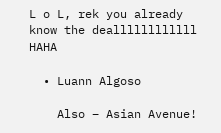L o L, rek you already know the deallllllllllll HAHA

  • Luann Algoso

    Also – Asian Avenue!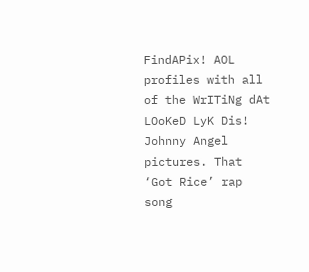FindAPix! AOL profiles with all of the WrITiNg dAt LOoKeD LyK Dis! Johnny Angel pictures. That ‘Got Rice’ rap song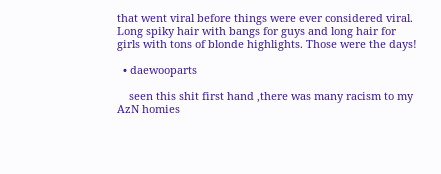that went viral before things were ever considered viral. Long spiky hair with bangs for guys and long hair for girls with tons of blonde highlights. Those were the days!

  • daewooparts

    seen this shit first hand ,there was many racism to my AzN homies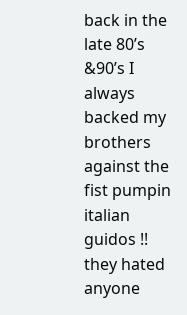back in the late 80’s &90’s I always backed my brothers against the fist pumpin italian guidos !! they hated anyone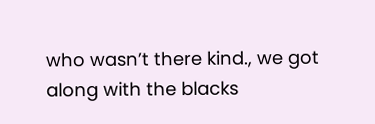who wasn’t there kind., we got along with the blacks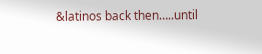&latinos back then…..until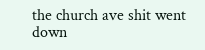the church ave shit went down